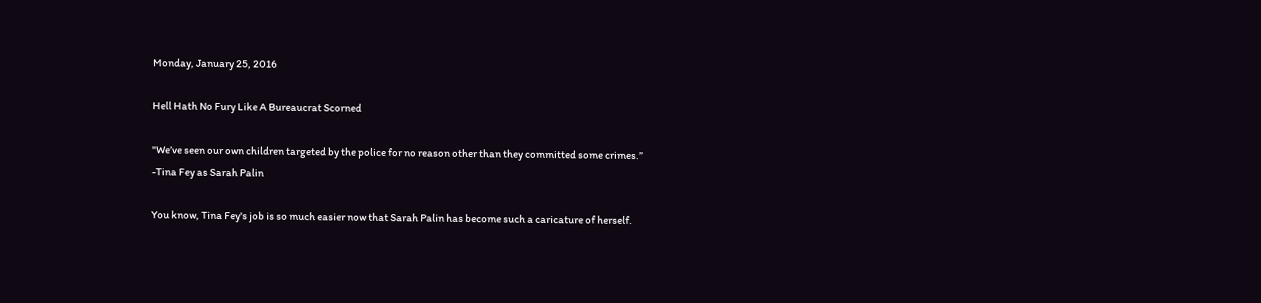Monday, January 25, 2016

Hell Hath No Fury Like A Bureaucrat Scorned

"We’ve seen our own children targeted by the police for no reason other than they committed some crimes.”
-Tina Fey as Sarah Palin

You know, Tina Fey's job is so much easier now that Sarah Palin has become such a caricature of herself.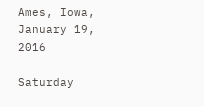Ames, Iowa, January 19, 2016

Saturday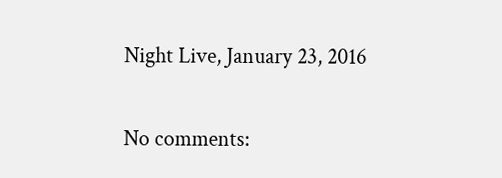Night Live, January 23, 2016

No comments: